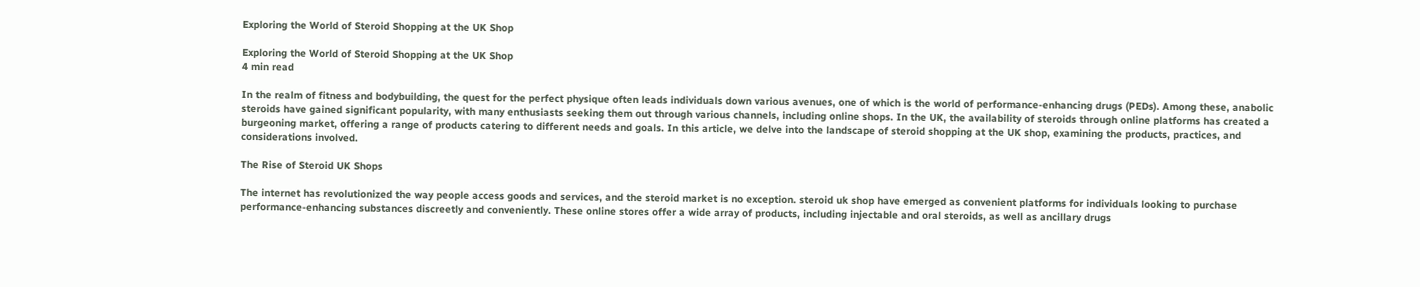Exploring the World of Steroid Shopping at the UK Shop

Exploring the World of Steroid Shopping at the UK Shop
4 min read

In the realm of fitness and bodybuilding, the quest for the perfect physique often leads individuals down various avenues, one of which is the world of performance-enhancing drugs (PEDs). Among these, anabolic steroids have gained significant popularity, with many enthusiasts seeking them out through various channels, including online shops. In the UK, the availability of steroids through online platforms has created a burgeoning market, offering a range of products catering to different needs and goals. In this article, we delve into the landscape of steroid shopping at the UK shop, examining the products, practices, and considerations involved.

The Rise of Steroid UK Shops

The internet has revolutionized the way people access goods and services, and the steroid market is no exception. steroid uk shop have emerged as convenient platforms for individuals looking to purchase performance-enhancing substances discreetly and conveniently. These online stores offer a wide array of products, including injectable and oral steroids, as well as ancillary drugs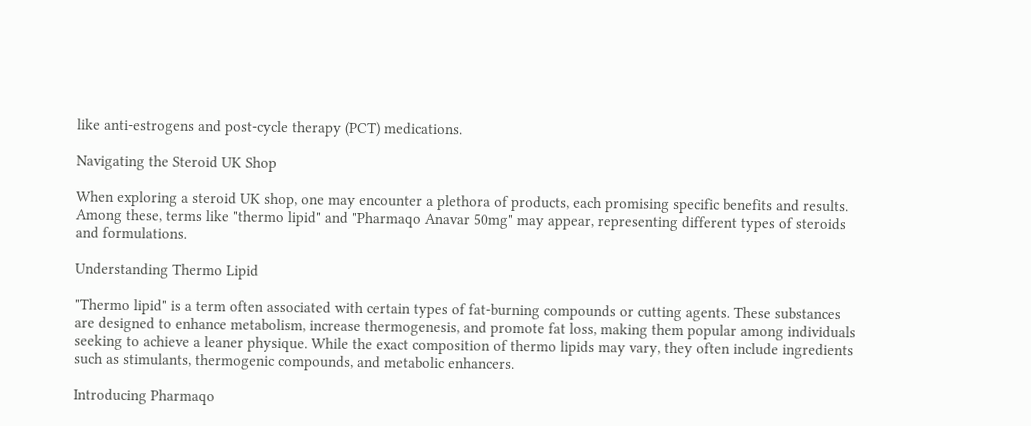like anti-estrogens and post-cycle therapy (PCT) medications.

Navigating the Steroid UK Shop

When exploring a steroid UK shop, one may encounter a plethora of products, each promising specific benefits and results. Among these, terms like "thermo lipid" and "Pharmaqo Anavar 50mg" may appear, representing different types of steroids and formulations.

Understanding Thermo Lipid

"Thermo lipid" is a term often associated with certain types of fat-burning compounds or cutting agents. These substances are designed to enhance metabolism, increase thermogenesis, and promote fat loss, making them popular among individuals seeking to achieve a leaner physique. While the exact composition of thermo lipids may vary, they often include ingredients such as stimulants, thermogenic compounds, and metabolic enhancers.

Introducing Pharmaqo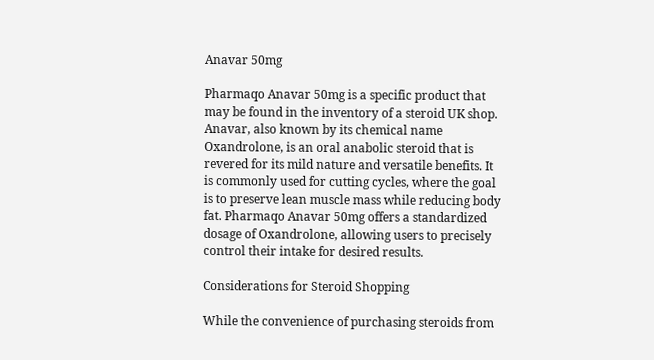Anavar 50mg

Pharmaqo Anavar 50mg is a specific product that may be found in the inventory of a steroid UK shop. Anavar, also known by its chemical name Oxandrolone, is an oral anabolic steroid that is revered for its mild nature and versatile benefits. It is commonly used for cutting cycles, where the goal is to preserve lean muscle mass while reducing body fat. Pharmaqo Anavar 50mg offers a standardized dosage of Oxandrolone, allowing users to precisely control their intake for desired results.

Considerations for Steroid Shopping

While the convenience of purchasing steroids from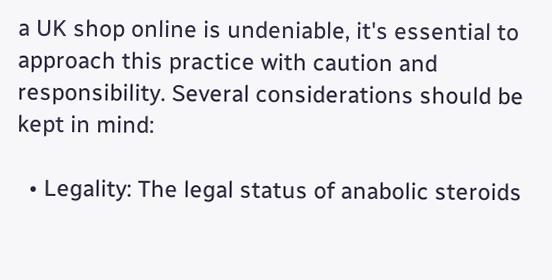a UK shop online is undeniable, it's essential to approach this practice with caution and responsibility. Several considerations should be kept in mind:

  • Legality: The legal status of anabolic steroids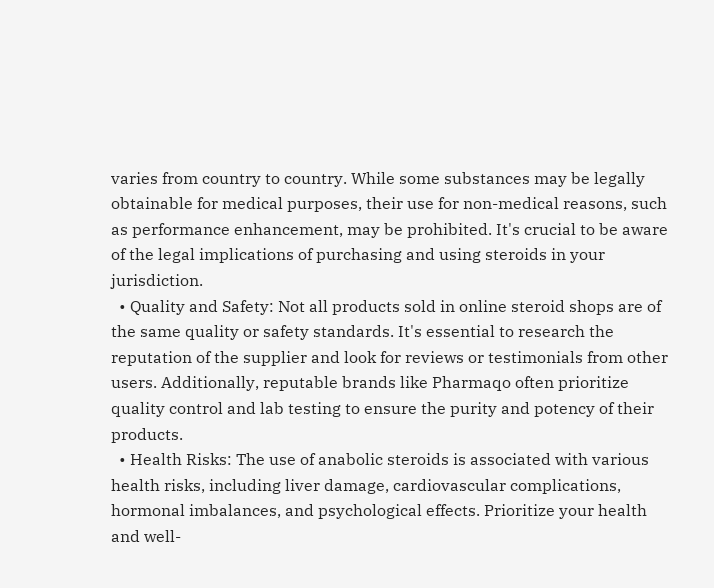varies from country to country. While some substances may be legally obtainable for medical purposes, their use for non-medical reasons, such as performance enhancement, may be prohibited. It's crucial to be aware of the legal implications of purchasing and using steroids in your jurisdiction.
  • Quality and Safety: Not all products sold in online steroid shops are of the same quality or safety standards. It's essential to research the reputation of the supplier and look for reviews or testimonials from other users. Additionally, reputable brands like Pharmaqo often prioritize quality control and lab testing to ensure the purity and potency of their products.
  • Health Risks: The use of anabolic steroids is associated with various health risks, including liver damage, cardiovascular complications, hormonal imbalances, and psychological effects. Prioritize your health and well-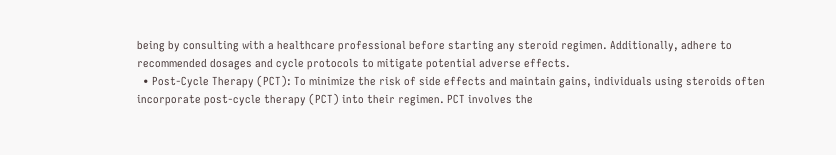being by consulting with a healthcare professional before starting any steroid regimen. Additionally, adhere to recommended dosages and cycle protocols to mitigate potential adverse effects.
  • Post-Cycle Therapy (PCT): To minimize the risk of side effects and maintain gains, individuals using steroids often incorporate post-cycle therapy (PCT) into their regimen. PCT involves the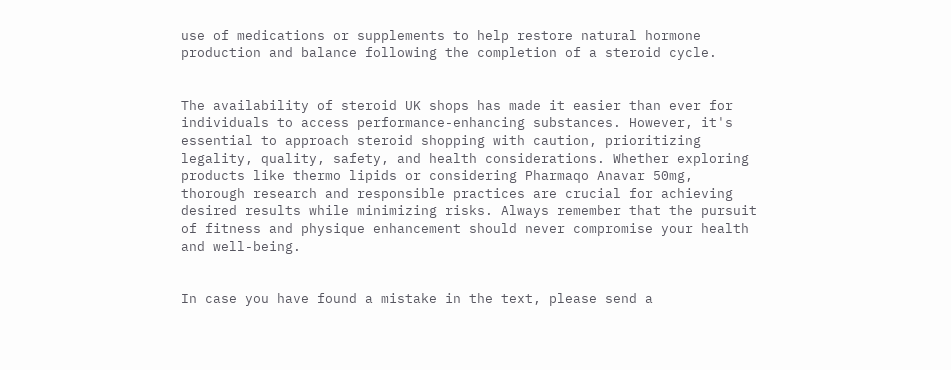use of medications or supplements to help restore natural hormone production and balance following the completion of a steroid cycle.


The availability of steroid UK shops has made it easier than ever for individuals to access performance-enhancing substances. However, it's essential to approach steroid shopping with caution, prioritizing legality, quality, safety, and health considerations. Whether exploring products like thermo lipids or considering Pharmaqo Anavar 50mg, thorough research and responsible practices are crucial for achieving desired results while minimizing risks. Always remember that the pursuit of fitness and physique enhancement should never compromise your health and well-being.


In case you have found a mistake in the text, please send a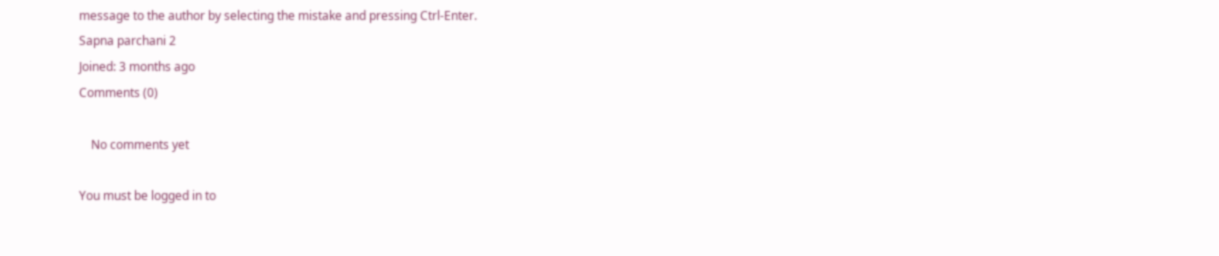message to the author by selecting the mistake and pressing Ctrl-Enter.
Sapna parchani 2
Joined: 3 months ago
Comments (0)

    No comments yet

You must be logged in to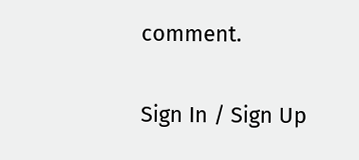comment.

Sign In / Sign Up